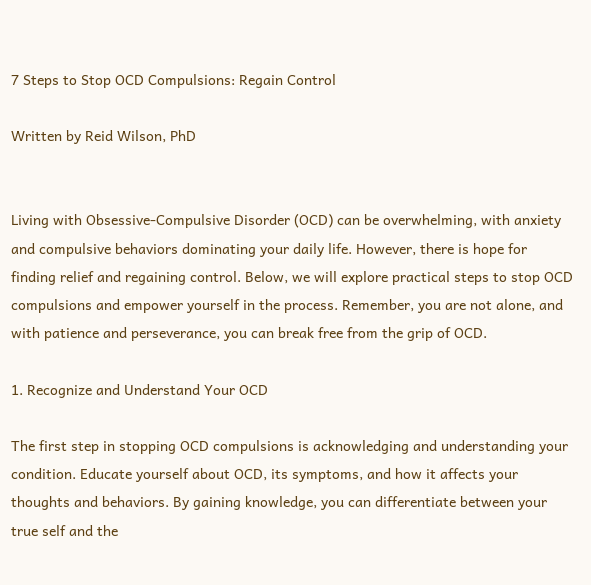7 Steps to Stop OCD Compulsions: Regain Control

Written by Reid Wilson, PhD


Living with Obsessive-Compulsive Disorder (OCD) can be overwhelming, with anxiety and compulsive behaviors dominating your daily life. However, there is hope for finding relief and regaining control. Below, we will explore practical steps to stop OCD compulsions and empower yourself in the process. Remember, you are not alone, and with patience and perseverance, you can break free from the grip of OCD.

1. Recognize and Understand Your OCD

The first step in stopping OCD compulsions is acknowledging and understanding your condition. Educate yourself about OCD, its symptoms, and how it affects your thoughts and behaviors. By gaining knowledge, you can differentiate between your true self and the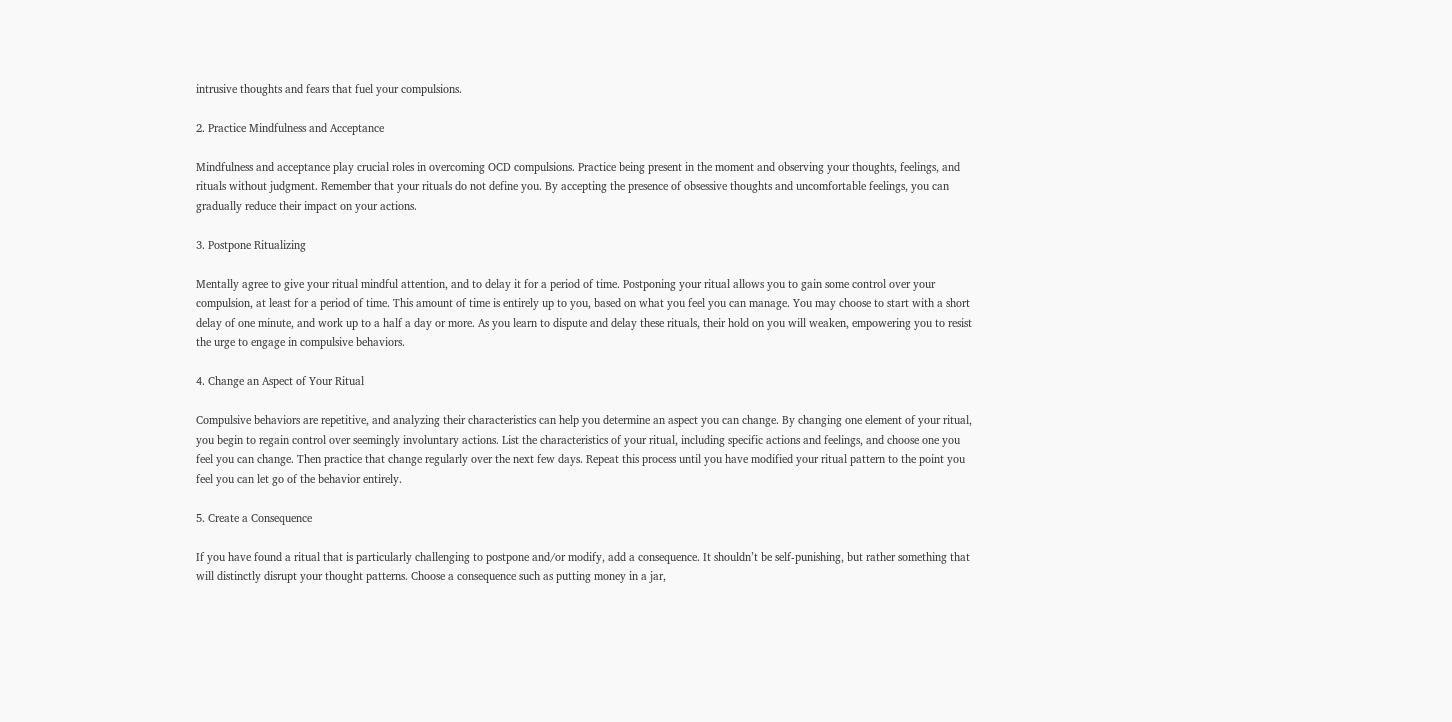intrusive thoughts and fears that fuel your compulsions.

2. Practice Mindfulness and Acceptance

Mindfulness and acceptance play crucial roles in overcoming OCD compulsions. Practice being present in the moment and observing your thoughts, feelings, and rituals without judgment. Remember that your rituals do not define you. By accepting the presence of obsessive thoughts and uncomfortable feelings, you can gradually reduce their impact on your actions.

3. Postpone Ritualizing

Mentally agree to give your ritual mindful attention, and to delay it for a period of time. Postponing your ritual allows you to gain some control over your compulsion, at least for a period of time. This amount of time is entirely up to you, based on what you feel you can manage. You may choose to start with a short delay of one minute, and work up to a half a day or more. As you learn to dispute and delay these rituals, their hold on you will weaken, empowering you to resist the urge to engage in compulsive behaviors.

4. Change an Aspect of Your Ritual

Compulsive behaviors are repetitive, and analyzing their characteristics can help you determine an aspect you can change. By changing one element of your ritual, you begin to regain control over seemingly involuntary actions. List the characteristics of your ritual, including specific actions and feelings, and choose one you feel you can change. Then practice that change regularly over the next few days. Repeat this process until you have modified your ritual pattern to the point you feel you can let go of the behavior entirely.

5. Create a Consequence

If you have found a ritual that is particularly challenging to postpone and/or modify, add a consequence. It shouldn’t be self-punishing, but rather something that will distinctly disrupt your thought patterns. Choose a consequence such as putting money in a jar,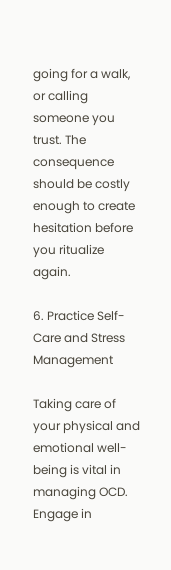going for a walk, or calling someone you trust. The consequence should be costly enough to create hesitation before you ritualize again.

6. Practice Self-Care and Stress Management

Taking care of your physical and emotional well-being is vital in managing OCD. Engage in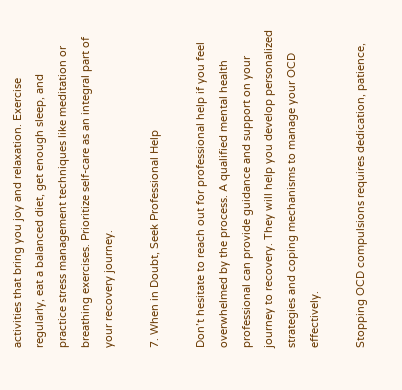activities that bring you joy and relaxation. Exercise regularly, eat a balanced diet, get enough sleep, and practice stress management techniques like meditation or breathing exercises. Prioritize self-care as an integral part of your recovery journey.

7. When in Doubt, Seek Professional Help

Don’t hesitate to reach out for professional help if you feel overwhelmed by the process. A qualified mental health professional can provide guidance and support on your journey to recovery. They will help you develop personalized strategies and coping mechanisms to manage your OCD effectively.

Stopping OCD compulsions requires dedication, patience,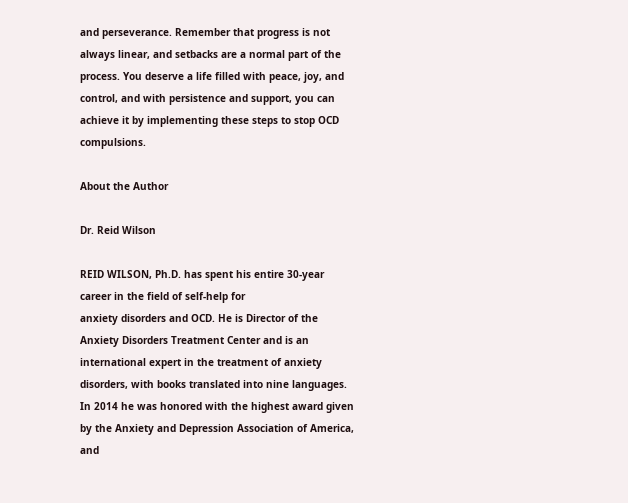and perseverance. Remember that progress is not always linear, and setbacks are a normal part of the process. You deserve a life filled with peace, joy, and control, and with persistence and support, you can achieve it by implementing these steps to stop OCD compulsions.

About the Author

Dr. Reid Wilson

REID WILSON, Ph.D. has spent his entire 30-year career in the field of self-help for
anxiety disorders and OCD. He is Director of the Anxiety Disorders Treatment Center and is an international expert in the treatment of anxiety disorders, with books translated into nine languages. In 2014 he was honored with the highest award given by the Anxiety and Depression Association of America, and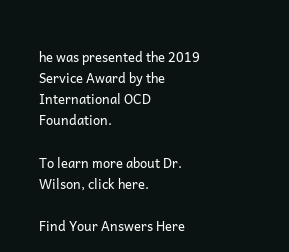he was presented the 2019 Service Award by the International OCD Foundation.

To learn more about Dr. Wilson, click here.

Find Your Answers Here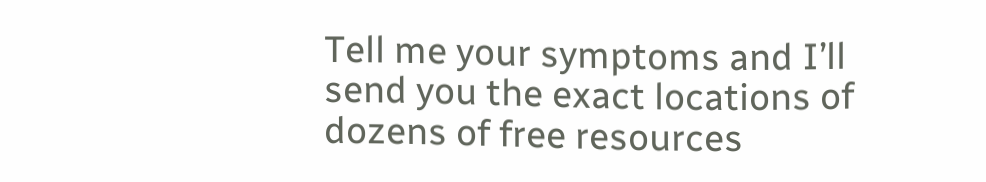Tell me your symptoms and I’ll send you the exact locations of dozens of free resources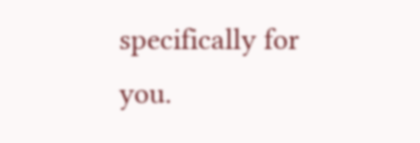specifically for you.